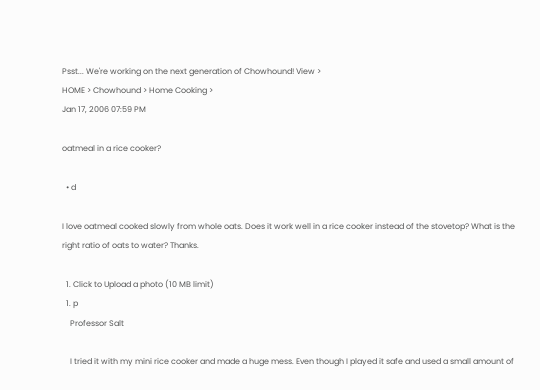Psst... We're working on the next generation of Chowhound! View >
HOME > Chowhound > Home Cooking >
Jan 17, 2006 07:59 PM

oatmeal in a rice cooker?

  • d

I love oatmeal cooked slowly from whole oats. Does it work well in a rice cooker instead of the stovetop? What is the right ratio of oats to water? Thanks.

  1. Click to Upload a photo (10 MB limit)
  1. p
    Professor Salt

    I tried it with my mini rice cooker and made a huge mess. Even though I played it safe and used a small amount of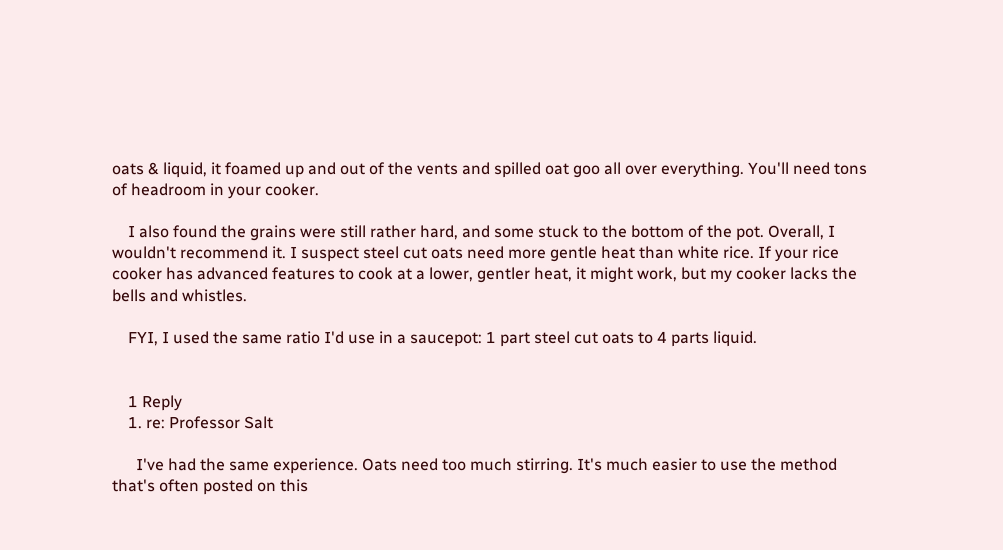oats & liquid, it foamed up and out of the vents and spilled oat goo all over everything. You'll need tons of headroom in your cooker.

    I also found the grains were still rather hard, and some stuck to the bottom of the pot. Overall, I wouldn't recommend it. I suspect steel cut oats need more gentle heat than white rice. If your rice cooker has advanced features to cook at a lower, gentler heat, it might work, but my cooker lacks the bells and whistles.

    FYI, I used the same ratio I'd use in a saucepot: 1 part steel cut oats to 4 parts liquid.


    1 Reply
    1. re: Professor Salt

      I've had the same experience. Oats need too much stirring. It's much easier to use the method that's often posted on this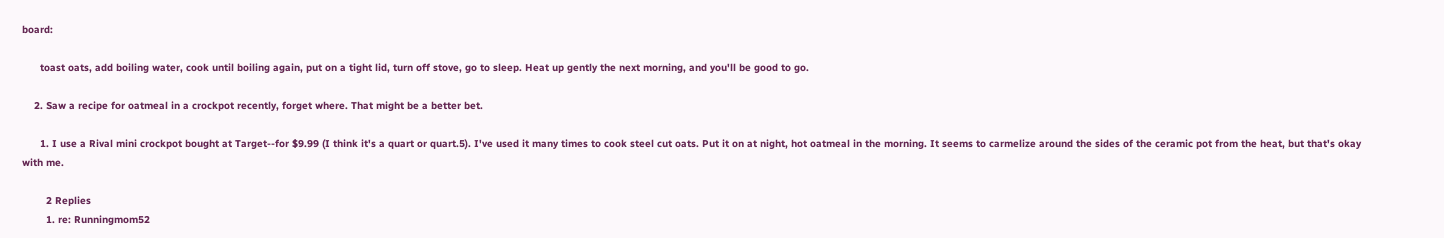board:

      toast oats, add boiling water, cook until boiling again, put on a tight lid, turn off stove, go to sleep. Heat up gently the next morning, and you'll be good to go.

    2. Saw a recipe for oatmeal in a crockpot recently, forget where. That might be a better bet.

      1. I use a Rival mini crockpot bought at Target--for $9.99 (I think it's a quart or quart.5). I've used it many times to cook steel cut oats. Put it on at night, hot oatmeal in the morning. It seems to carmelize around the sides of the ceramic pot from the heat, but that's okay with me.

        2 Replies
        1. re: Runningmom52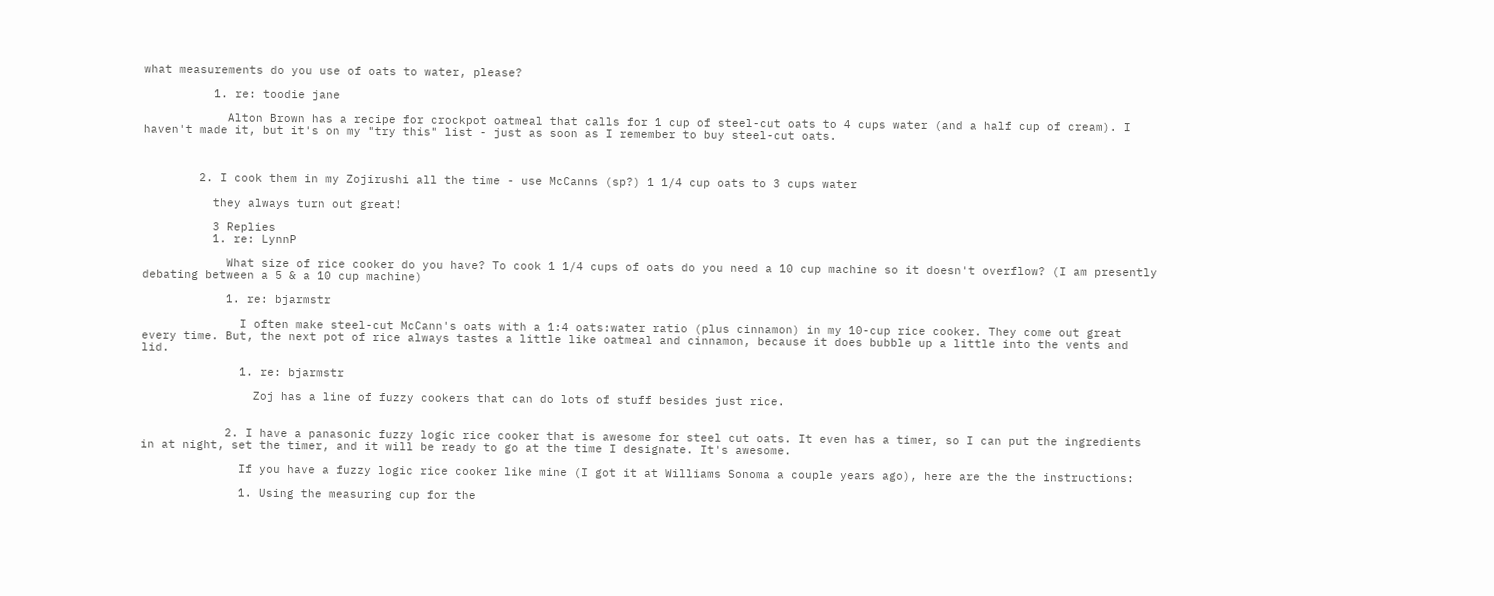what measurements do you use of oats to water, please?

          1. re: toodie jane

            Alton Brown has a recipe for crockpot oatmeal that calls for 1 cup of steel-cut oats to 4 cups water (and a half cup of cream). I haven't made it, but it's on my "try this" list - just as soon as I remember to buy steel-cut oats.



        2. I cook them in my Zojirushi all the time - use McCanns (sp?) 1 1/4 cup oats to 3 cups water

          they always turn out great!

          3 Replies
          1. re: LynnP

            What size of rice cooker do you have? To cook 1 1/4 cups of oats do you need a 10 cup machine so it doesn't overflow? (I am presently debating between a 5 & a 10 cup machine)

            1. re: bjarmstr

              I often make steel-cut McCann's oats with a 1:4 oats:water ratio (plus cinnamon) in my 10-cup rice cooker. They come out great every time. But, the next pot of rice always tastes a little like oatmeal and cinnamon, because it does bubble up a little into the vents and lid.

              1. re: bjarmstr

                Zoj has a line of fuzzy cookers that can do lots of stuff besides just rice.


            2. I have a panasonic fuzzy logic rice cooker that is awesome for steel cut oats. It even has a timer, so I can put the ingredients in at night, set the timer, and it will be ready to go at the time I designate. It's awesome.

              If you have a fuzzy logic rice cooker like mine (I got it at Williams Sonoma a couple years ago), here are the the instructions:

              1. Using the measuring cup for the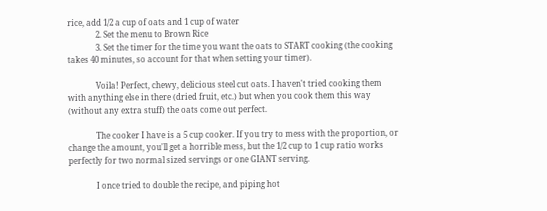rice, add 1/2 a cup of oats and 1 cup of water
              2. Set the menu to Brown Rice
              3. Set the timer for the time you want the oats to START cooking (the cooking takes 40 minutes, so account for that when setting your timer).

              Voila! Perfect, chewy, delicious steel cut oats. I haven't tried cooking them with anything else in there (dried fruit, etc.) but when you cook them this way (without any extra stuff) the oats come out perfect.

              The cooker I have is a 5 cup cooker. If you try to mess with the proportion, or change the amount, you'll get a horrible mess, but the 1/2 cup to 1 cup ratio works perfectly for two normal sized servings or one GIANT serving.

              I once tried to double the recipe, and piping hot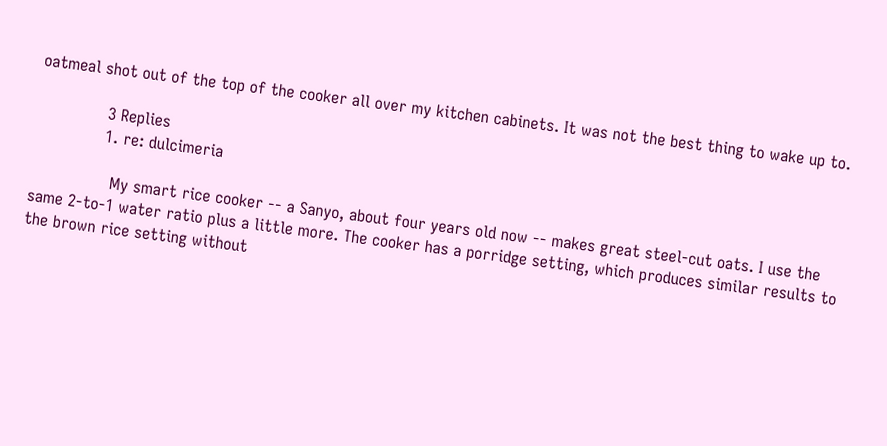oatmeal shot out of the top of the cooker all over my kitchen cabinets. It was not the best thing to wake up to.

              3 Replies
              1. re: dulcimeria

                My smart rice cooker -- a Sanyo, about four years old now -- makes great steel-cut oats. I use the same 2-to-1 water ratio plus a little more. The cooker has a porridge setting, which produces similar results to the brown rice setting without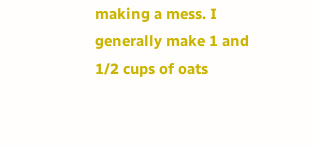making a mess. I generally make 1 and 1/2 cups of oats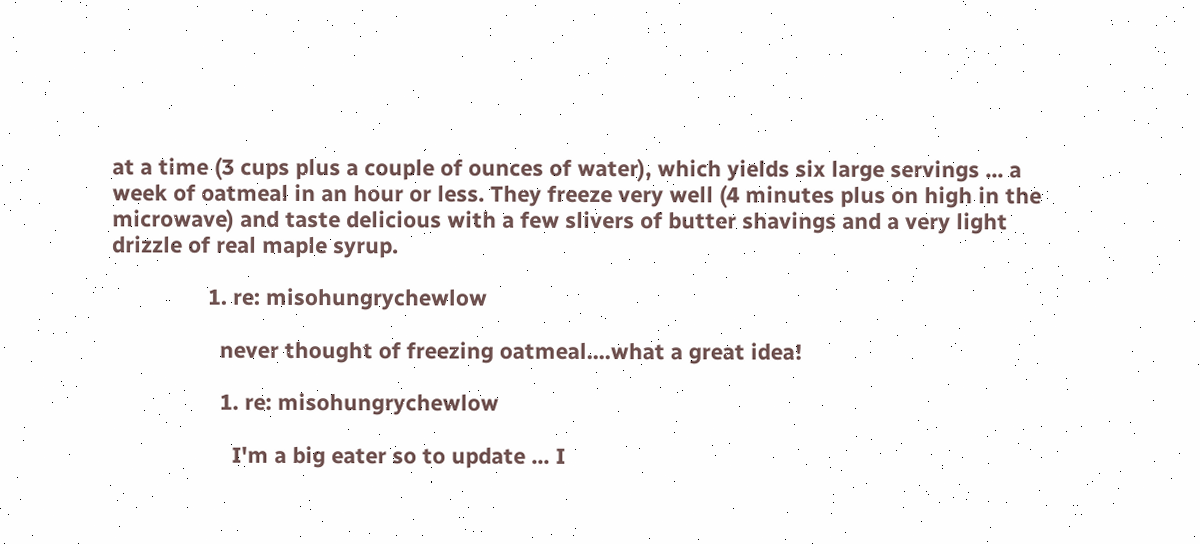at a time (3 cups plus a couple of ounces of water), which yields six large servings ... a week of oatmeal in an hour or less. They freeze very well (4 minutes plus on high in the microwave) and taste delicious with a few slivers of butter shavings and a very light drizzle of real maple syrup.

                1. re: misohungrychewlow

                  never thought of freezing oatmeal....what a great idea!

                  1. re: misohungrychewlow

                    I'm a big eater so to update ... I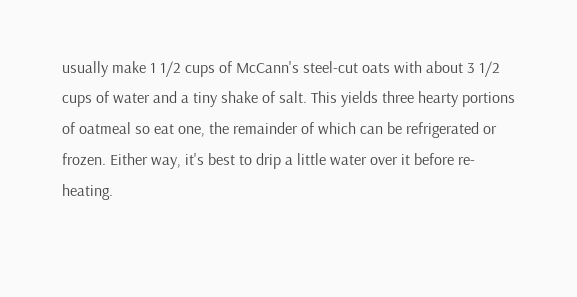usually make 1 1/2 cups of McCann's steel-cut oats with about 3 1/2 cups of water and a tiny shake of salt. This yields three hearty portions of oatmeal so eat one, the remainder of which can be refrigerated or frozen. Either way, it's best to drip a little water over it before re-heating.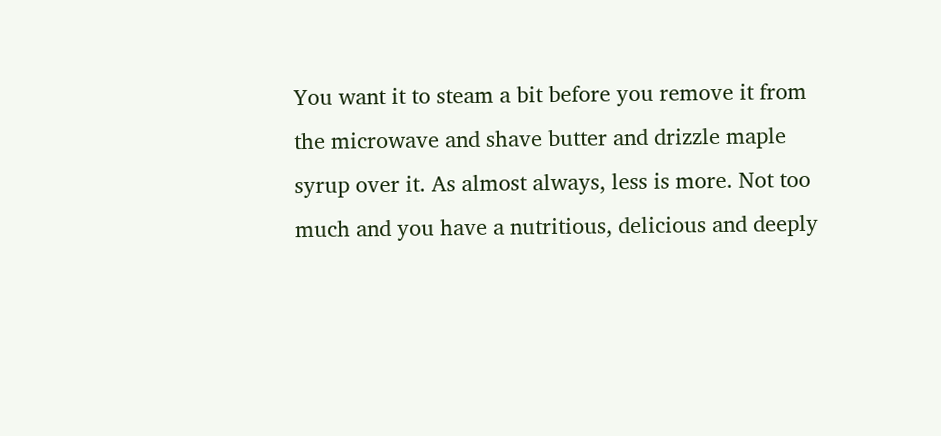You want it to steam a bit before you remove it from the microwave and shave butter and drizzle maple syrup over it. As almost always, less is more. Not too much and you have a nutritious, delicious and deeply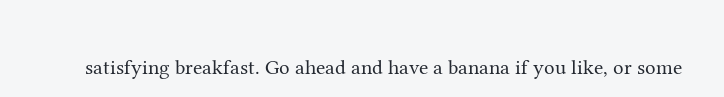satisfying breakfast. Go ahead and have a banana if you like, or some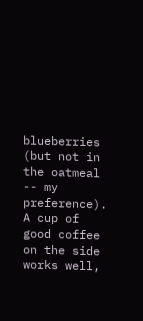blueberries (but not in the oatmeal -- my preference). A cup of good coffee on the side works well,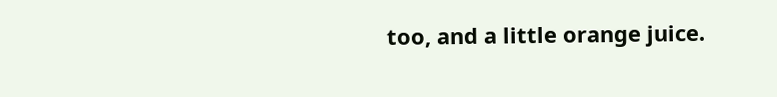too, and a little orange juice.